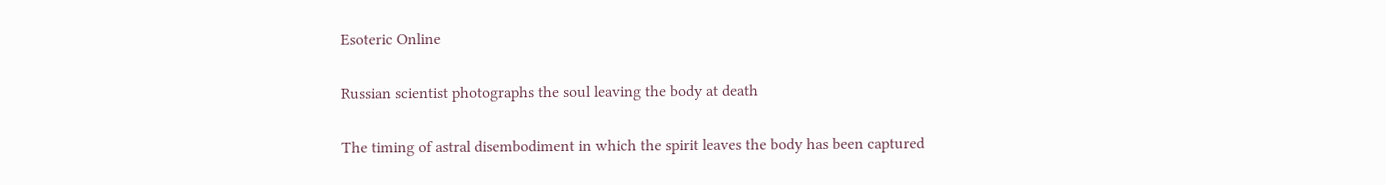Esoteric Online

Russian scientist photographs the soul leaving the body at death

The timing of astral disembodiment in which the spirit leaves the body has been captured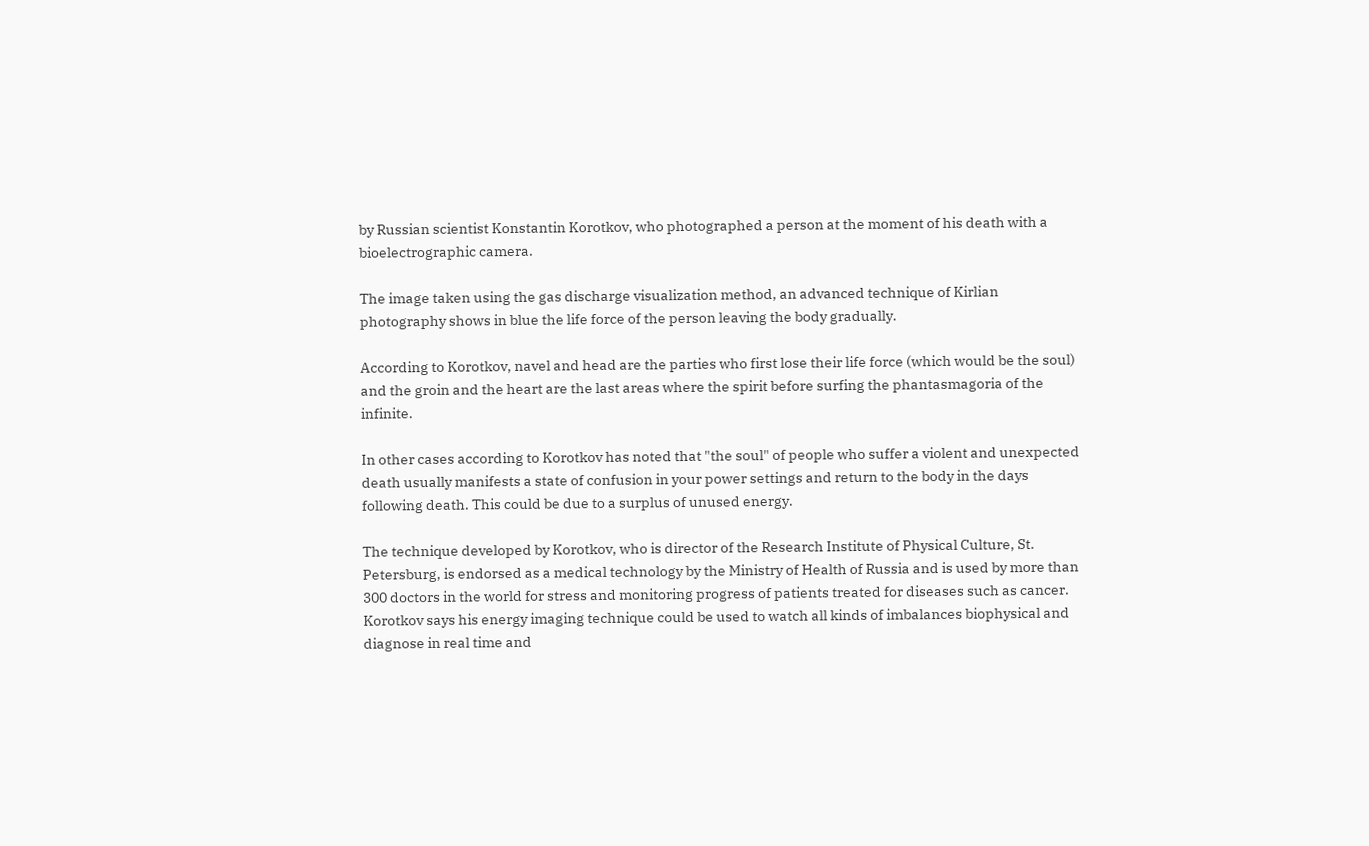by Russian scientist Konstantin Korotkov, who photographed a person at the moment of his death with a bioelectrographic camera.

The image taken using the gas discharge visualization method, an advanced technique of Kirlian photography shows in blue the life force of the person leaving the body gradually.

According to Korotkov, navel and head are the parties who first lose their life force (which would be the soul) and the groin and the heart are the last areas where the spirit before surfing the phantasmagoria of the infinite.

In other cases according to Korotkov has noted that "the soul" of people who suffer a violent and unexpected death usually manifests a state of confusion in your power settings and return to the body in the days following death. This could be due to a surplus of unused energy.

The technique developed by Korotkov, who is director of the Research Institute of Physical Culture, St. Petersburg, is endorsed as a medical technology by the Ministry of Health of Russia and is used by more than 300 doctors in the world for stress and monitoring progress of patients treated for diseases such as cancer. Korotkov says his energy imaging technique could be used to watch all kinds of imbalances biophysical and diagnose in real time and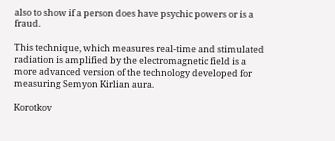also to show if a person does have psychic powers or is a fraud.

This technique, which measures real-time and stimulated radiation is amplified by the electromagnetic field is a more advanced version of the technology developed for measuring Semyon Kirlian aura.

Korotkov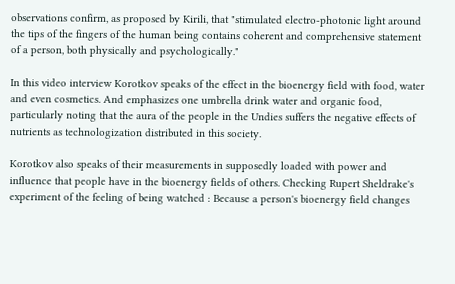observations confirm, as proposed by Kirili, that "stimulated electro-photonic light around the tips of the fingers of the human being contains coherent and comprehensive statement of a person, both physically and psychologically."

In this video interview Korotkov speaks of the effect in the bioenergy field with food, water and even cosmetics. And emphasizes one umbrella drink water and organic food, particularly noting that the aura of the people in the Undies suffers the negative effects of nutrients as technologization distributed in this society.

Korotkov also speaks of their measurements in supposedly loaded with power and influence that people have in the bioenergy fields of others. Checking Rupert Sheldrake's experiment of the feeling of being watched : Because a person's bioenergy field changes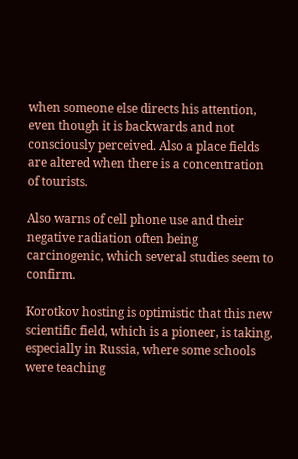when someone else directs his attention, even though it is backwards and not consciously perceived. Also a place fields are altered when there is a concentration of tourists.

Also warns of cell phone use and their negative radiation often being carcinogenic, which several studies seem to confirm.

Korotkov hosting is optimistic that this new scientific field, which is a pioneer, is taking, especially in Russia, where some schools were teaching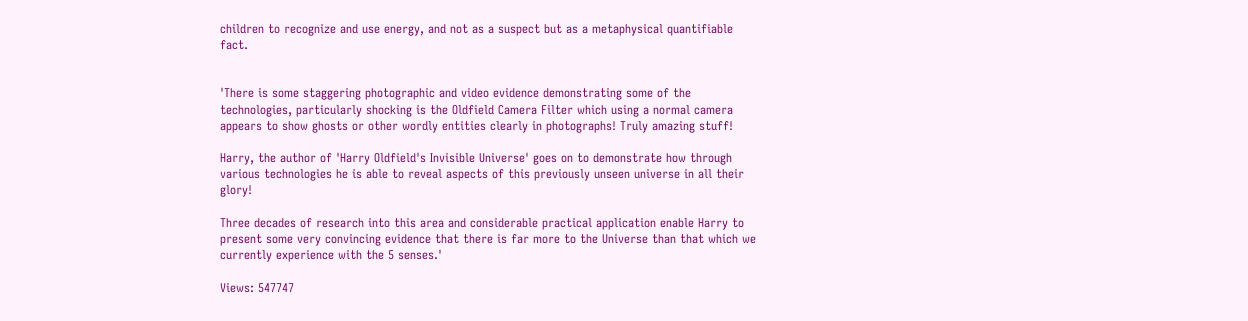children to recognize and use energy, and not as a suspect but as a metaphysical quantifiable fact.


'There is some staggering photographic and video evidence demonstrating some of the technologies, particularly shocking is the Oldfield Camera Filter which using a normal camera appears to show ghosts or other wordly entities clearly in photographs! Truly amazing stuff!

Harry, the author of 'Harry Oldfield's Invisible Universe' goes on to demonstrate how through various technologies he is able to reveal aspects of this previously unseen universe in all their glory!

Three decades of research into this area and considerable practical application enable Harry to present some very convincing evidence that there is far more to the Universe than that which we currently experience with the 5 senses.'

Views: 547747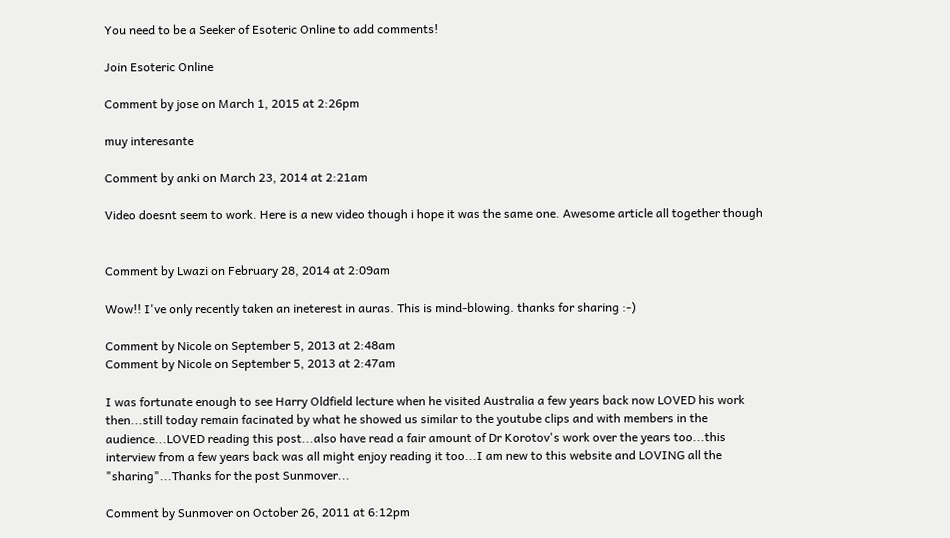You need to be a Seeker of Esoteric Online to add comments!

Join Esoteric Online

Comment by jose on March 1, 2015 at 2:26pm

muy interesante

Comment by anki on March 23, 2014 at 2:21am

Video doesnt seem to work. Here is a new video though i hope it was the same one. Awesome article all together though


Comment by Lwazi on February 28, 2014 at 2:09am

Wow!! I've only recently taken an ineterest in auras. This is mind-blowing. thanks for sharing :-)

Comment by Nicole on September 5, 2013 at 2:48am
Comment by Nicole on September 5, 2013 at 2:47am

I was fortunate enough to see Harry Oldfield lecture when he visited Australia a few years back now LOVED his work then...still today remain facinated by what he showed us similar to the youtube clips and with members in the audience...LOVED reading this post...also have read a fair amount of Dr Korotov's work over the years too...this interview from a few years back was all might enjoy reading it too...I am new to this website and LOVING all the "sharing"...Thanks for the post Sunmover...

Comment by Sunmover on October 26, 2011 at 6:12pm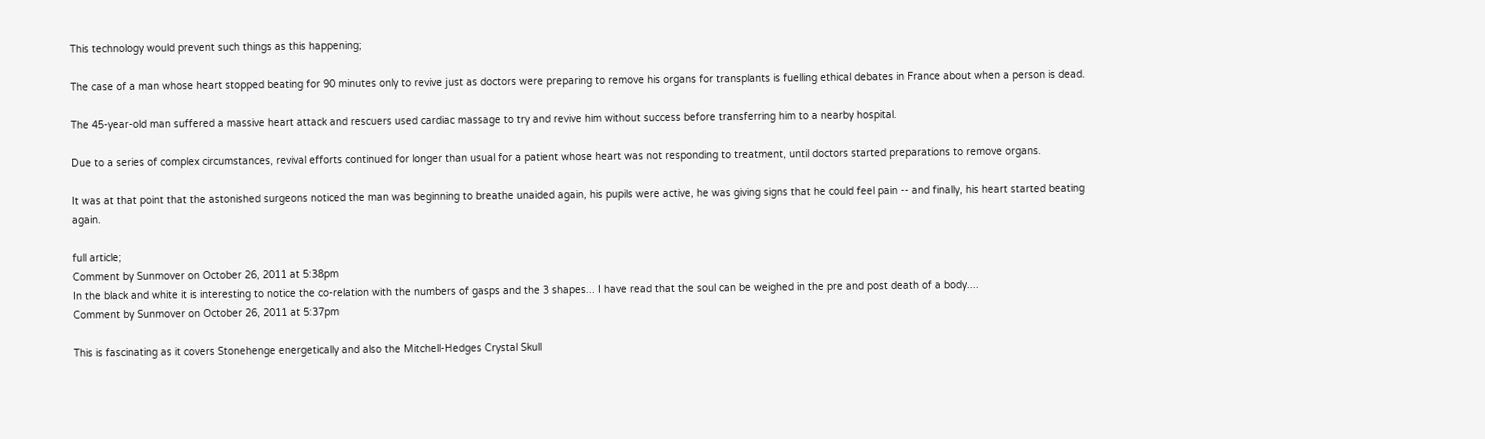This technology would prevent such things as this happening;

The case of a man whose heart stopped beating for 90 minutes only to revive just as doctors were preparing to remove his organs for transplants is fuelling ethical debates in France about when a person is dead.

The 45-year-old man suffered a massive heart attack and rescuers used cardiac massage to try and revive him without success before transferring him to a nearby hospital.

Due to a series of complex circumstances, revival efforts continued for longer than usual for a patient whose heart was not responding to treatment, until doctors started preparations to remove organs.

It was at that point that the astonished surgeons noticed the man was beginning to breathe unaided again, his pupils were active, he was giving signs that he could feel pain -- and finally, his heart started beating again.

full article;
Comment by Sunmover on October 26, 2011 at 5:38pm
In the black and white it is interesting to notice the co-relation with the numbers of gasps and the 3 shapes... I have read that the soul can be weighed in the pre and post death of a body....
Comment by Sunmover on October 26, 2011 at 5:37pm

This is fascinating as it covers Stonehenge energetically and also the Mitchell-Hedges Crystal Skull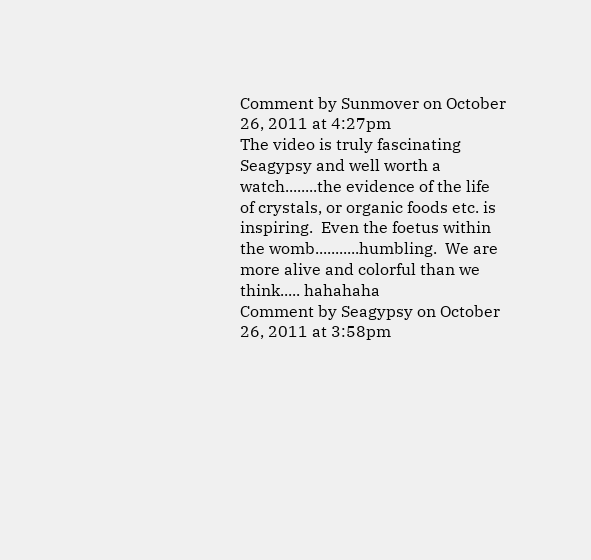Comment by Sunmover on October 26, 2011 at 4:27pm
The video is truly fascinating Seagypsy and well worth a watch........the evidence of the life of crystals, or organic foods etc. is inspiring.  Even the foetus within the womb...........humbling.  We are more alive and colorful than we think..... hahahaha
Comment by Seagypsy on October 26, 2011 at 3:58pm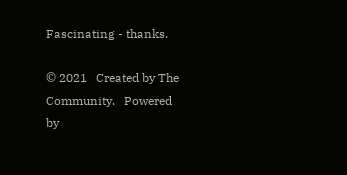Fascinating - thanks.

© 2021   Created by The Community.   Powered by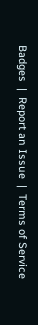Badges  |  Report an Issue  |  Terms of Service